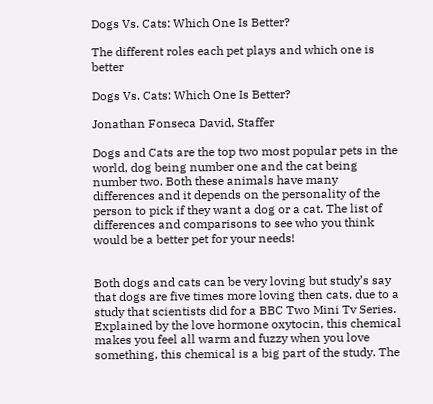Dogs Vs. Cats: Which One Is Better?

The different roles each pet plays and which one is better

Dogs Vs. Cats: Which One Is Better?

Jonathan Fonseca David, Staffer

Dogs and Cats are the top two most popular pets in the world, dog being number one and the cat being number two. Both these animals have many differences and it depends on the personality of the person to pick if they want a dog or a cat. The list of differences and comparisons to see who you think would be a better pet for your needs!


Both dogs and cats can be very loving but study’s say that dogs are five times more loving then cats, due to a study that scientists did for a BBC Two Mini Tv Series. Explained by the love hormone oxytocin, this chemical makes you feel all warm and fuzzy when you love something, this chemical is a big part of the study. The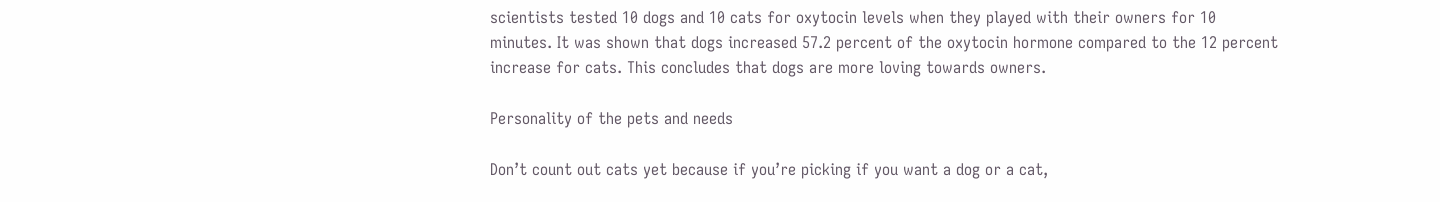scientists tested 10 dogs and 10 cats for oxytocin levels when they played with their owners for 10 minutes. It was shown that dogs increased 57.2 percent of the oxytocin hormone compared to the 12 percent increase for cats. This concludes that dogs are more loving towards owners.

Personality of the pets and needs

Don’t count out cats yet because if you’re picking if you want a dog or a cat,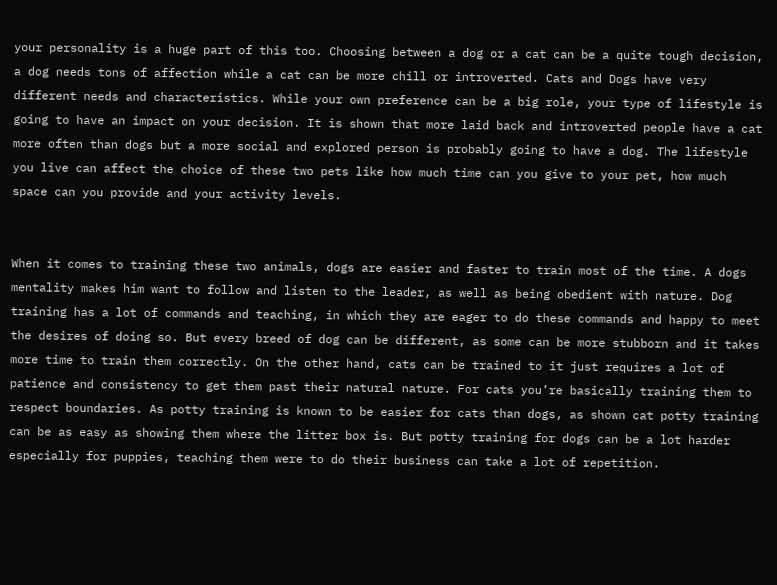your personality is a huge part of this too. Choosing between a dog or a cat can be a quite tough decision, a dog needs tons of affection while a cat can be more chill or introverted. Cats and Dogs have very different needs and characteristics. While your own preference can be a big role, your type of lifestyle is going to have an impact on your decision. It is shown that more laid back and introverted people have a cat more often than dogs but a more social and explored person is probably going to have a dog. The lifestyle you live can affect the choice of these two pets like how much time can you give to your pet, how much space can you provide and your activity levels.


When it comes to training these two animals, dogs are easier and faster to train most of the time. A dogs mentality makes him want to follow and listen to the leader, as well as being obedient with nature. Dog training has a lot of commands and teaching, in which they are eager to do these commands and happy to meet the desires of doing so. But every breed of dog can be different, as some can be more stubborn and it takes more time to train them correctly. On the other hand, cats can be trained to it just requires a lot of patience and consistency to get them past their natural nature. For cats you’re basically training them to respect boundaries. As potty training is known to be easier for cats than dogs, as shown cat potty training can be as easy as showing them where the litter box is. But potty training for dogs can be a lot harder especially for puppies, teaching them were to do their business can take a lot of repetition.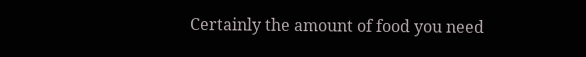Certainly the amount of food you need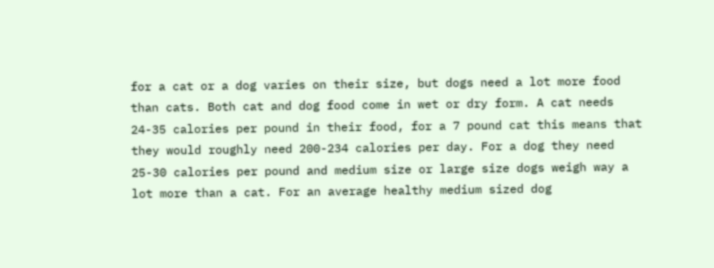for a cat or a dog varies on their size, but dogs need a lot more food than cats. Both cat and dog food come in wet or dry form. A cat needs 24-35 calories per pound in their food, for a 7 pound cat this means that they would roughly need 200-234 calories per day. For a dog they need 25-30 calories per pound and medium size or large size dogs weigh way a lot more than a cat. For an average healthy medium sized dog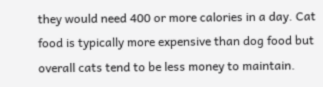they would need 400 or more calories in a day. Cat food is typically more expensive than dog food but overall cats tend to be less money to maintain.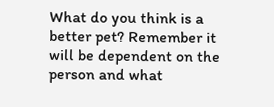What do you think is a better pet? Remember it will be dependent on the person and what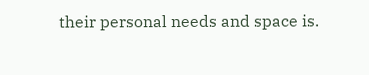their personal needs and space is.